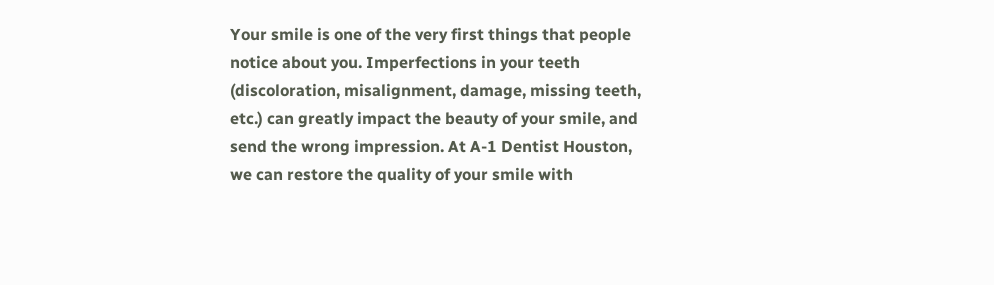Your smile is one of the very first things that people notice about you. Imperfections in your teeth (discoloration, misalignment, damage, missing teeth, etc.) can greatly impact the beauty of your smile, and send the wrong impression. At A-1 Dentist Houston, we can restore the quality of your smile with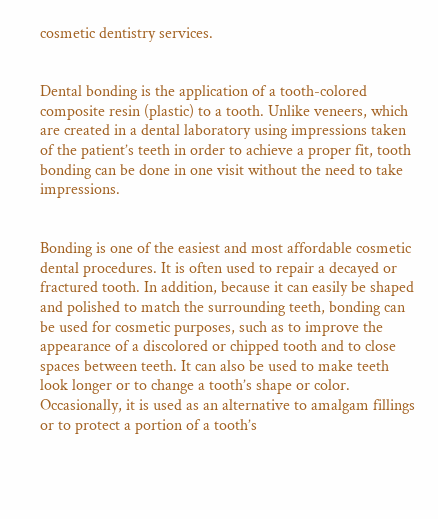cosmetic dentistry services.


Dental bonding is the application of a tooth-colored composite resin (plastic) to a tooth. Unlike veneers, which are created in a dental laboratory using impressions taken of the patient’s teeth in order to achieve a proper fit, tooth bonding can be done in one visit without the need to take impressions.


Bonding is one of the easiest and most affordable cosmetic dental procedures. It is often used to repair a decayed or fractured tooth. In addition, because it can easily be shaped and polished to match the surrounding teeth, bonding can be used for cosmetic purposes, such as to improve the appearance of a discolored or chipped tooth and to close spaces between teeth. It can also be used to make teeth look longer or to change a tooth’s shape or color. Occasionally, it is used as an alternative to amalgam fillings or to protect a portion of a tooth’s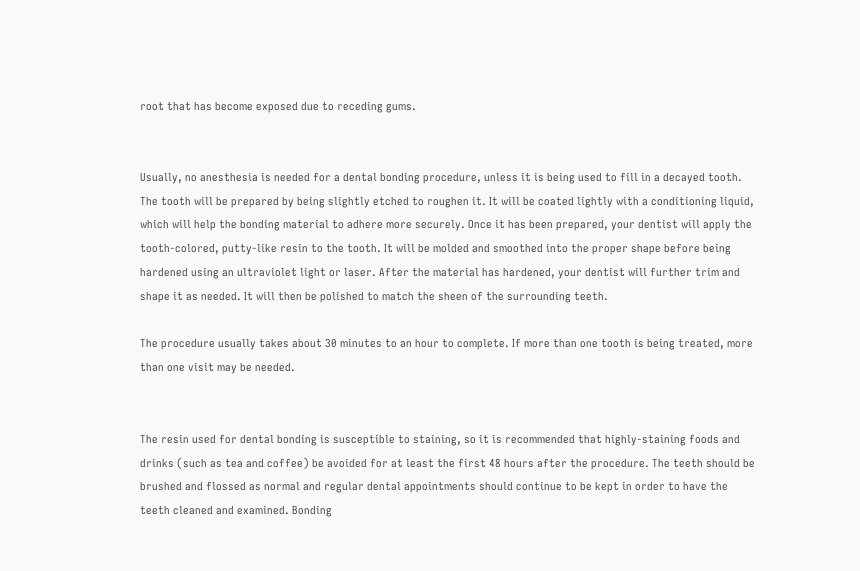root that has become exposed due to receding gums.


Usually, no anesthesia is needed for a dental bonding procedure, unless it is being used to fill in a decayed tooth. The tooth will be prepared by being slightly etched to roughen it. It will be coated lightly with a conditioning liquid, which will help the bonding material to adhere more securely. Once it has been prepared, your dentist will apply the tooth-colored, putty-like resin to the tooth. It will be molded and smoothed into the proper shape before being hardened using an ultraviolet light or laser. After the material has hardened, your dentist will further trim and shape it as needed. It will then be polished to match the sheen of the surrounding teeth.

The procedure usually takes about 30 minutes to an hour to complete. If more than one tooth is being treated, more than one visit may be needed.


The resin used for dental bonding is susceptible to staining, so it is recommended that highly-staining foods and drinks (such as tea and coffee) be avoided for at least the first 48 hours after the procedure. The teeth should be brushed and flossed as normal and regular dental appointments should continue to be kept in order to have the teeth cleaned and examined. Bonding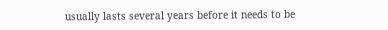usually lasts several years before it needs to be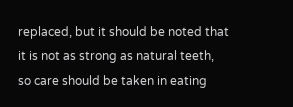replaced, but it should be noted that it is not as strong as natural teeth, so care should be taken in eating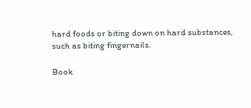hard foods or biting down on hard substances, such as biting fingernails.

Book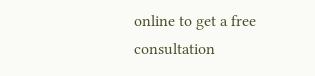online to get a free consultation